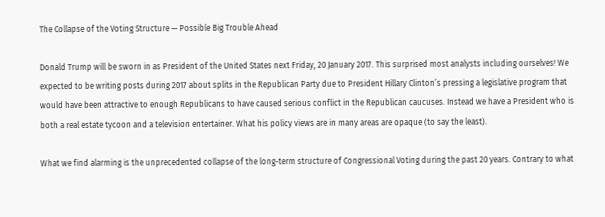The Collapse of the Voting Structure — Possible Big Trouble Ahead

Donald Trump will be sworn in as President of the United States next Friday, 20 January 2017. This surprised most analysts including ourselves! We expected to be writing posts during 2017 about splits in the Republican Party due to President Hillary Clinton’s pressing a legislative program that would have been attractive to enough Republicans to have caused serious conflict in the Republican caucuses. Instead we have a President who is both a real estate tycoon and a television entertainer. What his policy views are in many areas are opaque (to say the least).

What we find alarming is the unprecedented collapse of the long-term structure of Congressional Voting during the past 20 years. Contrary to what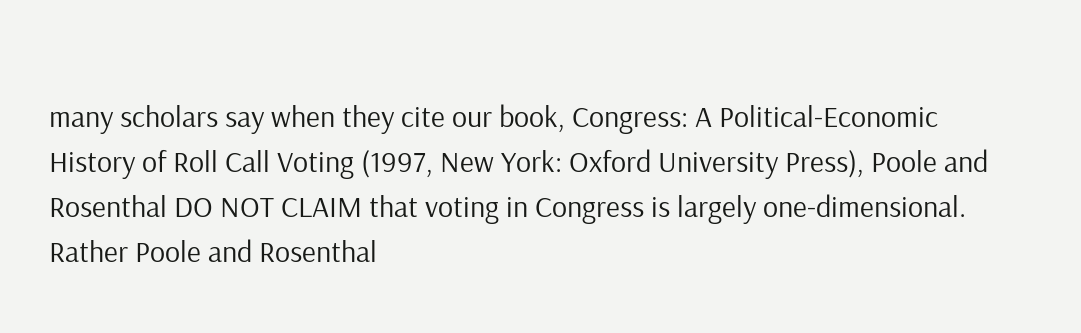many scholars say when they cite our book, Congress: A Political-Economic History of Roll Call Voting (1997, New York: Oxford University Press), Poole and Rosenthal DO NOT CLAIM that voting in Congress is largely one-dimensional. Rather Poole and Rosenthal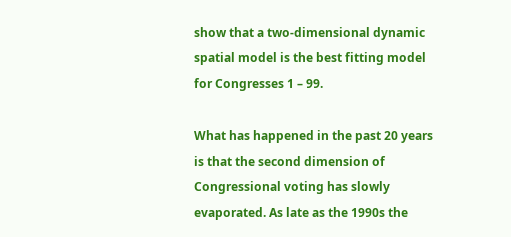show that a two-dimensional dynamic spatial model is the best fitting model for Congresses 1 – 99.

What has happened in the past 20 years is that the second dimension of Congressional voting has slowly evaporated. As late as the 1990s the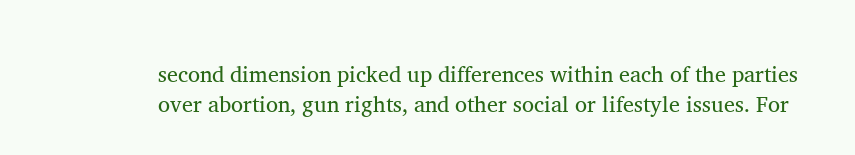second dimension picked up differences within each of the parties over abortion, gun rights, and other social or lifestyle issues. For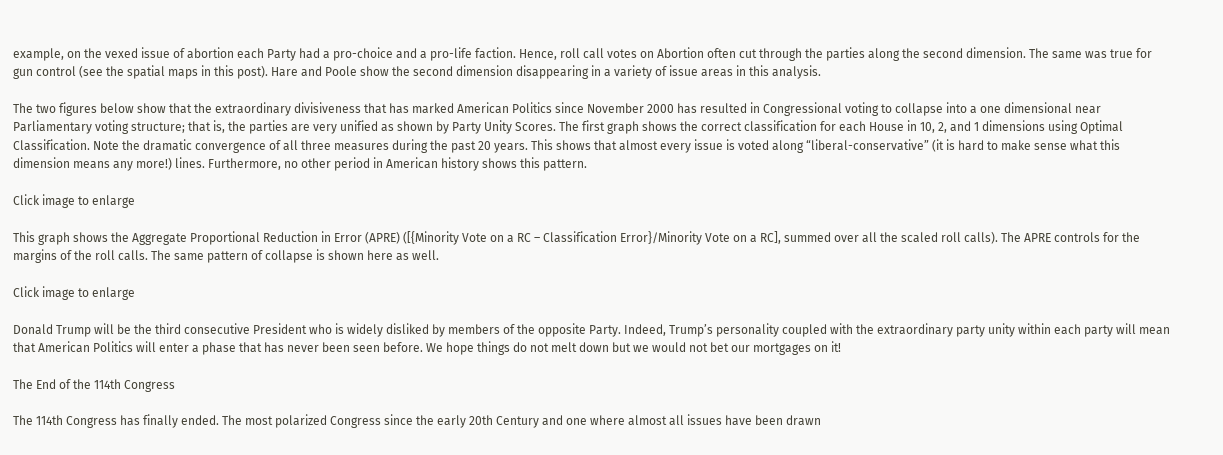example, on the vexed issue of abortion each Party had a pro-choice and a pro-life faction. Hence, roll call votes on Abortion often cut through the parties along the second dimension. The same was true for gun control (see the spatial maps in this post). Hare and Poole show the second dimension disappearing in a variety of issue areas in this analysis.

The two figures below show that the extraordinary divisiveness that has marked American Politics since November 2000 has resulted in Congressional voting to collapse into a one dimensional near Parliamentary voting structure; that is, the parties are very unified as shown by Party Unity Scores. The first graph shows the correct classification for each House in 10, 2, and 1 dimensions using Optimal Classification. Note the dramatic convergence of all three measures during the past 20 years. This shows that almost every issue is voted along “liberal-conservative” (it is hard to make sense what this dimension means any more!) lines. Furthermore, no other period in American history shows this pattern.

Click image to enlarge

This graph shows the Aggregate Proportional Reduction in Error (APRE) ([{Minority Vote on a RC – Classification Error}/Minority Vote on a RC], summed over all the scaled roll calls). The APRE controls for the margins of the roll calls. The same pattern of collapse is shown here as well.

Click image to enlarge

Donald Trump will be the third consecutive President who is widely disliked by members of the opposite Party. Indeed, Trump’s personality coupled with the extraordinary party unity within each party will mean that American Politics will enter a phase that has never been seen before. We hope things do not melt down but we would not bet our mortgages on it!

The End of the 114th Congress

The 114th Congress has finally ended. The most polarized Congress since the early 20th Century and one where almost all issues have been drawn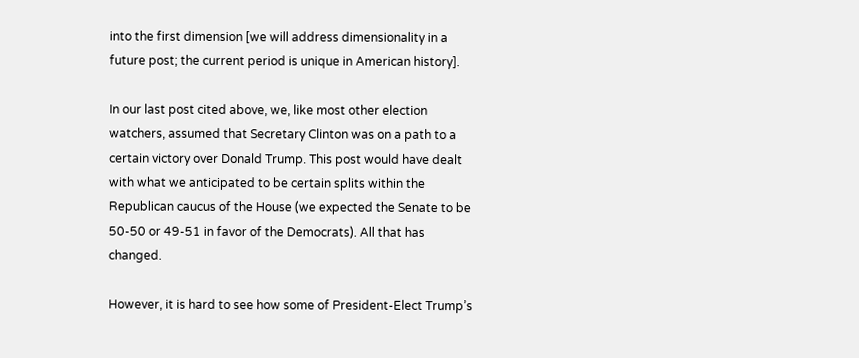into the first dimension [we will address dimensionality in a future post; the current period is unique in American history].

In our last post cited above, we, like most other election watchers, assumed that Secretary Clinton was on a path to a certain victory over Donald Trump. This post would have dealt with what we anticipated to be certain splits within the Republican caucus of the House (we expected the Senate to be 50-50 or 49-51 in favor of the Democrats). All that has changed.

However, it is hard to see how some of President-Elect Trump’s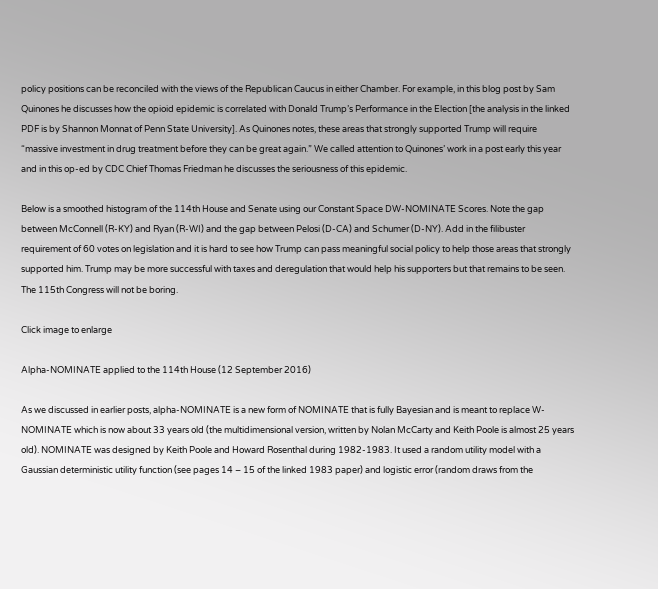policy positions can be reconciled with the views of the Republican Caucus in either Chamber. For example, in this blog post by Sam Quinones he discusses how the opioid epidemic is correlated with Donald Trump’s Performance in the Election [the analysis in the linked PDF is by Shannon Monnat of Penn State University]. As Quinones notes, these areas that strongly supported Trump will require “massive investment in drug treatment before they can be great again.” We called attention to Quinones’ work in a post early this year and in this op-ed by CDC Chief Thomas Friedman he discusses the seriousness of this epidemic.

Below is a smoothed histogram of the 114th House and Senate using our Constant Space DW-NOMINATE Scores. Note the gap between McConnell (R-KY) and Ryan (R-WI) and the gap between Pelosi (D-CA) and Schumer (D-NY). Add in the filibuster requirement of 60 votes on legislation and it is hard to see how Trump can pass meaningful social policy to help those areas that strongly supported him. Trump may be more successful with taxes and deregulation that would help his supporters but that remains to be seen. The 115th Congress will not be boring.

Click image to enlarge

Alpha-NOMINATE applied to the 114th House (12 September 2016)

As we discussed in earlier posts, alpha-NOMINATE is a new form of NOMINATE that is fully Bayesian and is meant to replace W-NOMINATE which is now about 33 years old (the multidimensional version, written by Nolan McCarty and Keith Poole is almost 25 years old). NOMINATE was designed by Keith Poole and Howard Rosenthal during 1982-1983. It used a random utility model with a Gaussian deterministic utility function (see pages 14 – 15 of the linked 1983 paper) and logistic error (random draws from the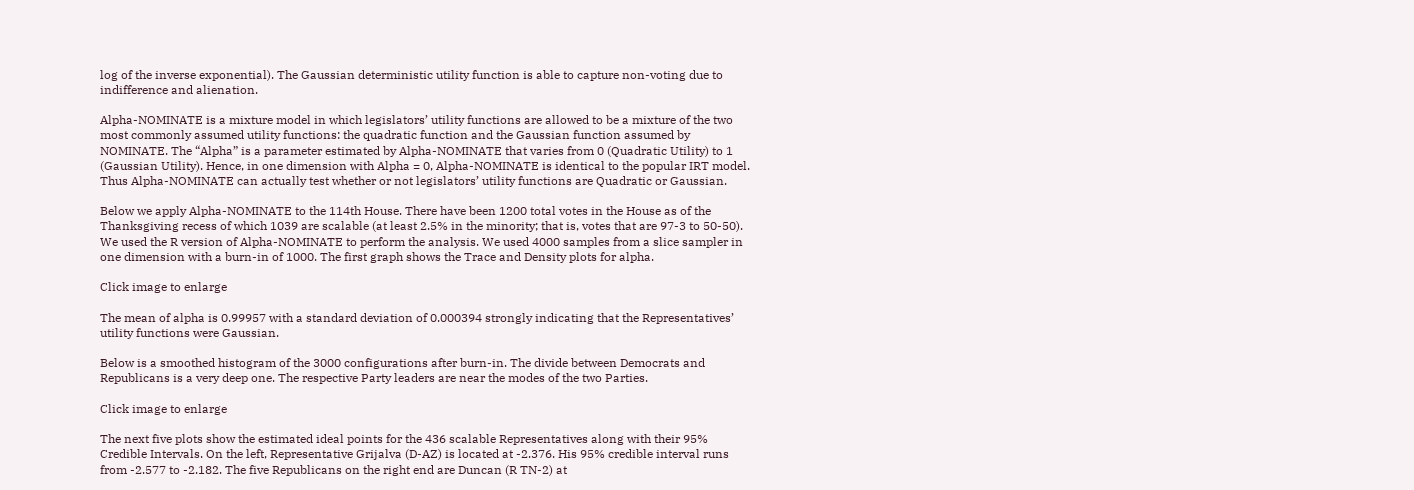log of the inverse exponential). The Gaussian deterministic utility function is able to capture non-voting due to indifference and alienation.

Alpha-NOMINATE is a mixture model in which legislators’ utility functions are allowed to be a mixture of the two most commonly assumed utility functions: the quadratic function and the Gaussian function assumed by NOMINATE. The “Alpha” is a parameter estimated by Alpha-NOMINATE that varies from 0 (Quadratic Utility) to 1 (Gaussian Utility). Hence, in one dimension with Alpha = 0, Alpha-NOMINATE is identical to the popular IRT model. Thus Alpha-NOMINATE can actually test whether or not legislators’ utility functions are Quadratic or Gaussian.

Below we apply Alpha-NOMINATE to the 114th House. There have been 1200 total votes in the House as of the Thanksgiving recess of which 1039 are scalable (at least 2.5% in the minority; that is, votes that are 97-3 to 50-50). We used the R version of Alpha-NOMINATE to perform the analysis. We used 4000 samples from a slice sampler in one dimension with a burn-in of 1000. The first graph shows the Trace and Density plots for alpha.

Click image to enlarge

The mean of alpha is 0.99957 with a standard deviation of 0.000394 strongly indicating that the Representatives’ utility functions were Gaussian.

Below is a smoothed histogram of the 3000 configurations after burn-in. The divide between Democrats and Republicans is a very deep one. The respective Party leaders are near the modes of the two Parties.

Click image to enlarge

The next five plots show the estimated ideal points for the 436 scalable Representatives along with their 95% Credible Intervals. On the left, Representative Grijalva (D-AZ) is located at -2.376. His 95% credible interval runs from -2.577 to -2.182. The five Republicans on the right end are Duncan (R TN-2) at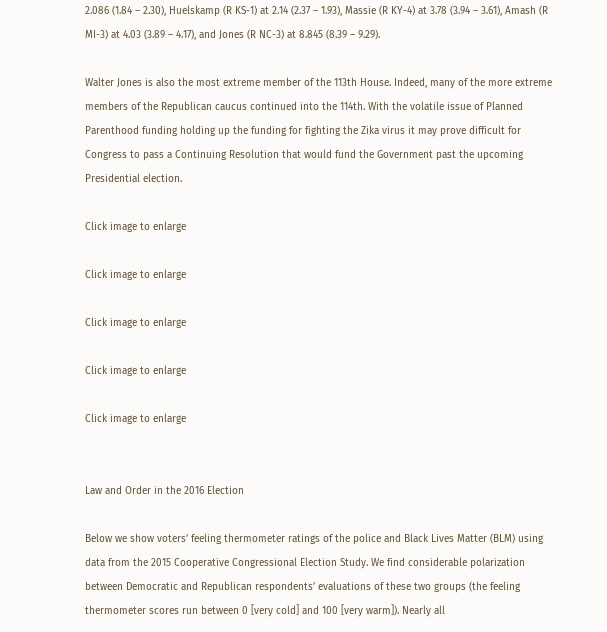2.086 (1.84 – 2.30), Huelskamp (R KS-1) at 2.14 (2.37 – 1.93), Massie (R KY-4) at 3.78 (3.94 – 3.61), Amash (R MI-3) at 4.03 (3.89 – 4.17), and Jones (R NC-3) at 8.845 (8.39 – 9.29).

Walter Jones is also the most extreme member of the 113th House. Indeed, many of the more extreme members of the Republican caucus continued into the 114th. With the volatile issue of Planned Parenthood funding holding up the funding for fighting the Zika virus it may prove difficult for Congress to pass a Continuing Resolution that would fund the Government past the upcoming Presidential election.

Click image to enlarge

Click image to enlarge

Click image to enlarge

Click image to enlarge

Click image to enlarge


Law and Order in the 2016 Election

Below we show voters’ feeling thermometer ratings of the police and Black Lives Matter (BLM) using data from the 2015 Cooperative Congressional Election Study. We find considerable polarization between Democratic and Republican respondents’ evaluations of these two groups (the feeling thermometer scores run between 0 [very cold] and 100 [very warm]). Nearly all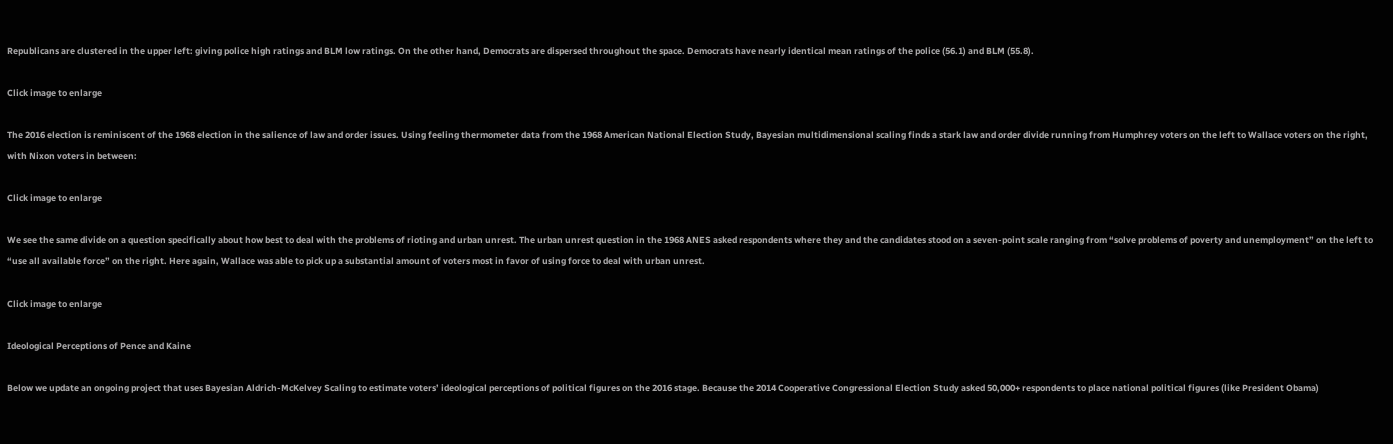Republicans are clustered in the upper left: giving police high ratings and BLM low ratings. On the other hand, Democrats are dispersed throughout the space. Democrats have nearly identical mean ratings of the police (56.1) and BLM (55.8).

Click image to enlarge

The 2016 election is reminiscent of the 1968 election in the salience of law and order issues. Using feeling thermometer data from the 1968 American National Election Study, Bayesian multidimensional scaling finds a stark law and order divide running from Humphrey voters on the left to Wallace voters on the right, with Nixon voters in between:

Click image to enlarge

We see the same divide on a question specifically about how best to deal with the problems of rioting and urban unrest. The urban unrest question in the 1968 ANES asked respondents where they and the candidates stood on a seven-point scale ranging from “solve problems of poverty and unemployment” on the left to “use all available force” on the right. Here again, Wallace was able to pick up a substantial amount of voters most in favor of using force to deal with urban unrest.

Click image to enlarge

Ideological Perceptions of Pence and Kaine

Below we update an ongoing project that uses Bayesian Aldrich-McKelvey Scaling to estimate voters’ ideological perceptions of political figures on the 2016 stage. Because the 2014 Cooperative Congressional Election Study asked 50,000+ respondents to place national political figures (like President Obama)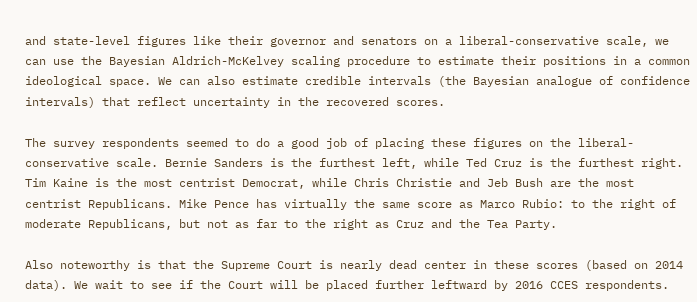and state-level figures like their governor and senators on a liberal-conservative scale, we can use the Bayesian Aldrich-McKelvey scaling procedure to estimate their positions in a common ideological space. We can also estimate credible intervals (the Bayesian analogue of confidence intervals) that reflect uncertainty in the recovered scores.

The survey respondents seemed to do a good job of placing these figures on the liberal-conservative scale. Bernie Sanders is the furthest left, while Ted Cruz is the furthest right. Tim Kaine is the most centrist Democrat, while Chris Christie and Jeb Bush are the most centrist Republicans. Mike Pence has virtually the same score as Marco Rubio: to the right of moderate Republicans, but not as far to the right as Cruz and the Tea Party.

Also noteworthy is that the Supreme Court is nearly dead center in these scores (based on 2014 data). We wait to see if the Court will be placed further leftward by 2016 CCES respondents.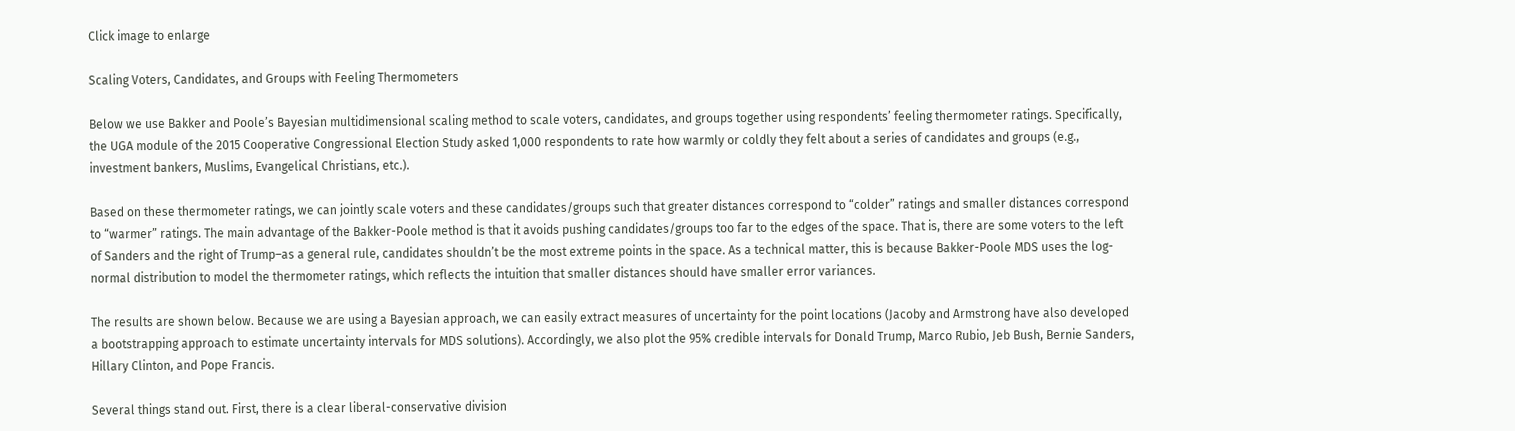Click image to enlarge

Scaling Voters, Candidates, and Groups with Feeling Thermometers

Below we use Bakker and Poole’s Bayesian multidimensional scaling method to scale voters, candidates, and groups together using respondents’ feeling thermometer ratings. Specifically, the UGA module of the 2015 Cooperative Congressional Election Study asked 1,000 respondents to rate how warmly or coldly they felt about a series of candidates and groups (e.g., investment bankers, Muslims, Evangelical Christians, etc.).

Based on these thermometer ratings, we can jointly scale voters and these candidates/groups such that greater distances correspond to “colder” ratings and smaller distances correspond to “warmer” ratings. The main advantage of the Bakker-Poole method is that it avoids pushing candidates/groups too far to the edges of the space. That is, there are some voters to the left of Sanders and the right of Trump–as a general rule, candidates shouldn’t be the most extreme points in the space. As a technical matter, this is because Bakker-Poole MDS uses the log-normal distribution to model the thermometer ratings, which reflects the intuition that smaller distances should have smaller error variances.

The results are shown below. Because we are using a Bayesian approach, we can easily extract measures of uncertainty for the point locations (Jacoby and Armstrong have also developed a bootstrapping approach to estimate uncertainty intervals for MDS solutions). Accordingly, we also plot the 95% credible intervals for Donald Trump, Marco Rubio, Jeb Bush, Bernie Sanders, Hillary Clinton, and Pope Francis.

Several things stand out. First, there is a clear liberal-conservative division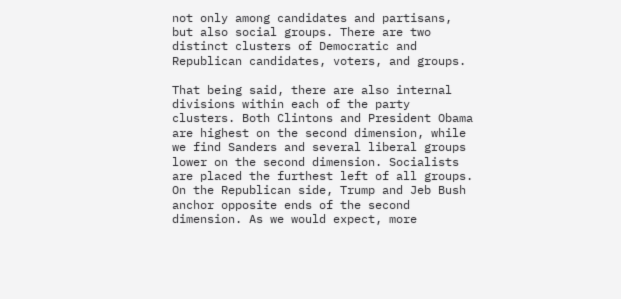not only among candidates and partisans, but also social groups. There are two distinct clusters of Democratic and Republican candidates, voters, and groups.

That being said, there are also internal divisions within each of the party clusters. Both Clintons and President Obama are highest on the second dimension, while we find Sanders and several liberal groups lower on the second dimension. Socialists are placed the furthest left of all groups. On the Republican side, Trump and Jeb Bush anchor opposite ends of the second dimension. As we would expect, more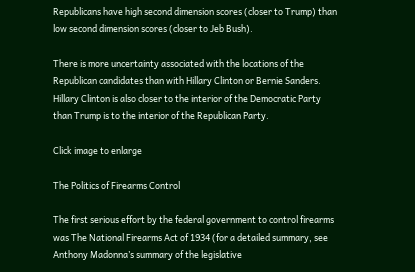Republicans have high second dimension scores (closer to Trump) than low second dimension scores (closer to Jeb Bush).

There is more uncertainty associated with the locations of the Republican candidates than with Hillary Clinton or Bernie Sanders. Hillary Clinton is also closer to the interior of the Democratic Party than Trump is to the interior of the Republican Party.

Click image to enlarge

The Politics of Firearms Control

The first serious effort by the federal government to control firearms was The National Firearms Act of 1934 (for a detailed summary, see Anthony Madonna’s summary of the legislative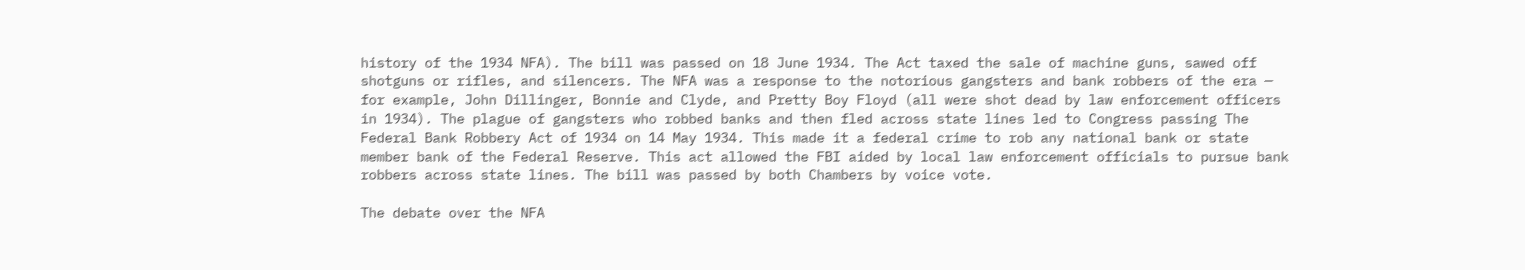history of the 1934 NFA). The bill was passed on 18 June 1934. The Act taxed the sale of machine guns, sawed off shotguns or rifles, and silencers. The NFA was a response to the notorious gangsters and bank robbers of the era — for example, John Dillinger, Bonnie and Clyde, and Pretty Boy Floyd (all were shot dead by law enforcement officers in 1934). The plague of gangsters who robbed banks and then fled across state lines led to Congress passing The Federal Bank Robbery Act of 1934 on 14 May 1934. This made it a federal crime to rob any national bank or state member bank of the Federal Reserve. This act allowed the FBI aided by local law enforcement officials to pursue bank robbers across state lines. The bill was passed by both Chambers by voice vote.

The debate over the NFA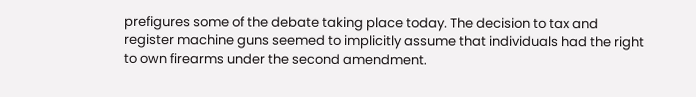prefigures some of the debate taking place today. The decision to tax and register machine guns seemed to implicitly assume that individuals had the right to own firearms under the second amendment.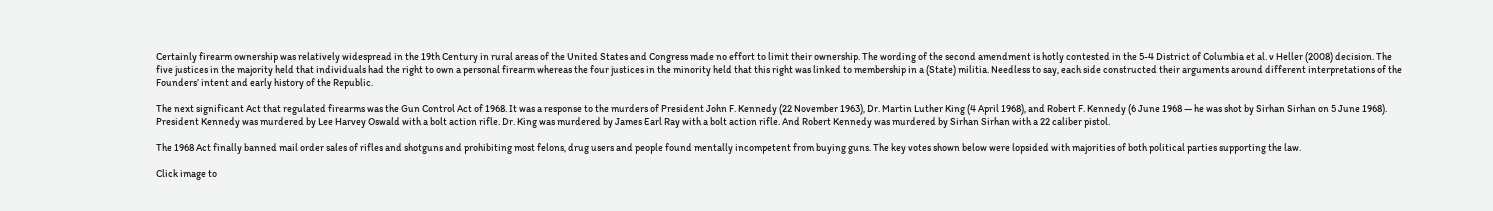Certainly firearm ownership was relatively widespread in the 19th Century in rural areas of the United States and Congress made no effort to limit their ownership. The wording of the second amendment is hotly contested in the 5-4 District of Columbia et al. v Heller (2008) decision. The five justices in the majority held that individuals had the right to own a personal firearm whereas the four justices in the minority held that this right was linked to membership in a (State) militia. Needless to say, each side constructed their arguments around different interpretations of the Founders’ intent and early history of the Republic.

The next significant Act that regulated firearms was the Gun Control Act of 1968. It was a response to the murders of President John F. Kennedy (22 November 1963), Dr. Martin Luther King (4 April 1968), and Robert F. Kennedy (6 June 1968 — he was shot by Sirhan Sirhan on 5 June 1968). President Kennedy was murdered by Lee Harvey Oswald with a bolt action rifle. Dr. King was murdered by James Earl Ray with a bolt action rifle. And Robert Kennedy was murdered by Sirhan Sirhan with a 22 caliber pistol.

The 1968 Act finally banned mail order sales of rifles and shotguns and prohibiting most felons, drug users and people found mentally incompetent from buying guns. The key votes shown below were lopsided with majorities of both political parties supporting the law.

Click image to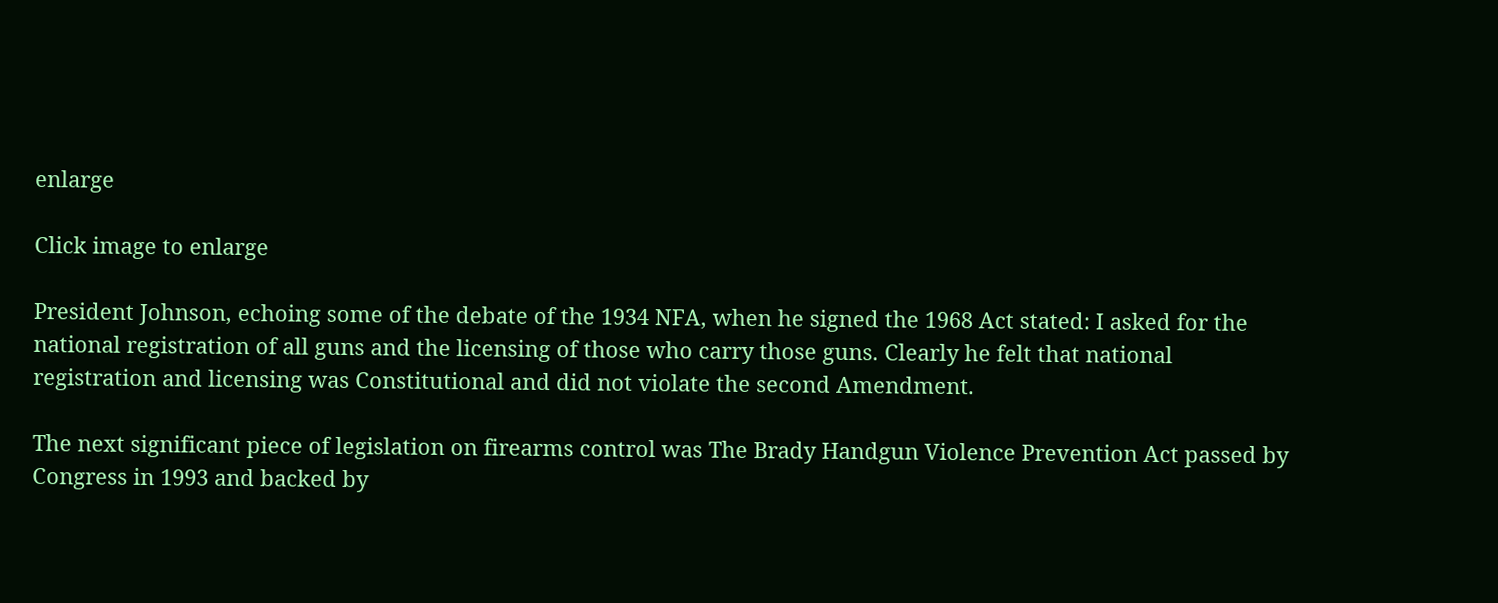enlarge

Click image to enlarge

President Johnson, echoing some of the debate of the 1934 NFA, when he signed the 1968 Act stated: I asked for the national registration of all guns and the licensing of those who carry those guns. Clearly he felt that national registration and licensing was Constitutional and did not violate the second Amendment.

The next significant piece of legislation on firearms control was The Brady Handgun Violence Prevention Act passed by Congress in 1993 and backed by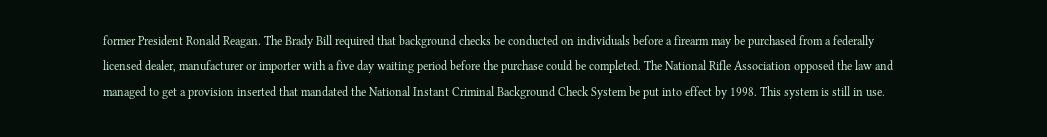former President Ronald Reagan. The Brady Bill required that background checks be conducted on individuals before a firearm may be purchased from a federally licensed dealer, manufacturer or importer with a five day waiting period before the purchase could be completed. The National Rifle Association opposed the law and managed to get a provision inserted that mandated the National Instant Criminal Background Check System be put into effect by 1998. This system is still in use.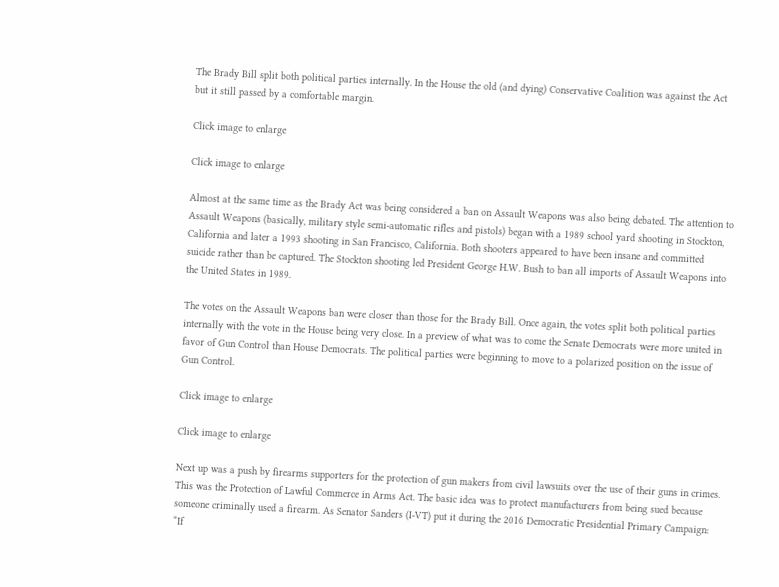The Brady Bill split both political parties internally. In the House the old (and dying) Conservative Coalition was against the Act but it still passed by a comfortable margin.

Click image to enlarge

Click image to enlarge

Almost at the same time as the Brady Act was being considered a ban on Assault Weapons was also being debated. The attention to Assault Weapons (basically, military style semi-automatic rifles and pistols) began with a 1989 school yard shooting in Stockton, California and later a 1993 shooting in San Francisco, California. Both shooters appeared to have been insane and committed suicide rather than be captured. The Stockton shooting led President George H.W. Bush to ban all imports of Assault Weapons into the United States in 1989.

The votes on the Assault Weapons ban were closer than those for the Brady Bill. Once again, the votes split both political parties internally with the vote in the House being very close. In a preview of what was to come the Senate Democrats were more united in favor of Gun Control than House Democrats. The political parties were beginning to move to a polarized position on the issue of Gun Control.

Click image to enlarge

Click image to enlarge

Next up was a push by firearms supporters for the protection of gun makers from civil lawsuits over the use of their guns in crimes. This was the Protection of Lawful Commerce in Arms Act. The basic idea was to protect manufacturers from being sued because someone criminally used a firearm. As Senator Sanders (I-VT) put it during the 2016 Democratic Presidential Primary Campaign: “If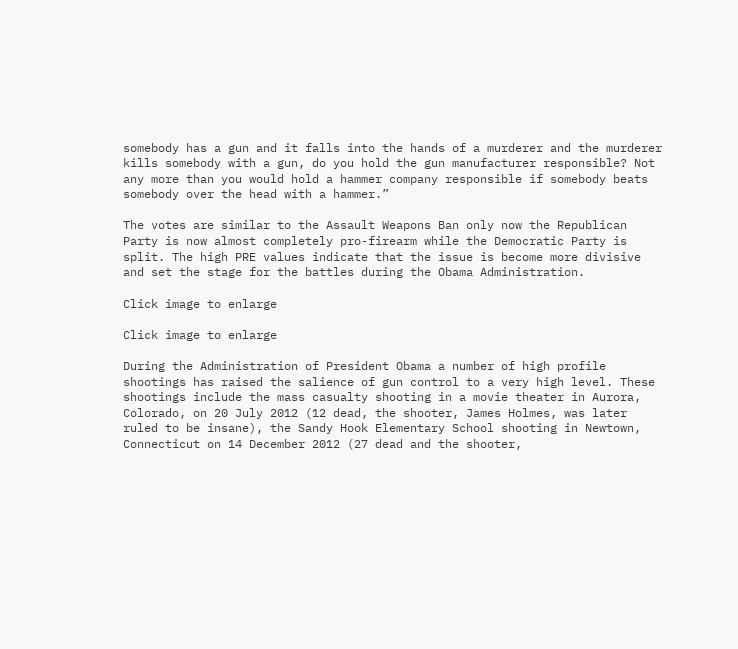somebody has a gun and it falls into the hands of a murderer and the murderer kills somebody with a gun, do you hold the gun manufacturer responsible? Not any more than you would hold a hammer company responsible if somebody beats somebody over the head with a hammer.”

The votes are similar to the Assault Weapons Ban only now the Republican Party is now almost completely pro-firearm while the Democratic Party is split. The high PRE values indicate that the issue is become more divisive and set the stage for the battles during the Obama Administration.

Click image to enlarge

Click image to enlarge

During the Administration of President Obama a number of high profile shootings has raised the salience of gun control to a very high level. These shootings include the mass casualty shooting in a movie theater in Aurora, Colorado, on 20 July 2012 (12 dead, the shooter, James Holmes, was later ruled to be insane), the Sandy Hook Elementary School shooting in Newtown, Connecticut on 14 December 2012 (27 dead and the shooter,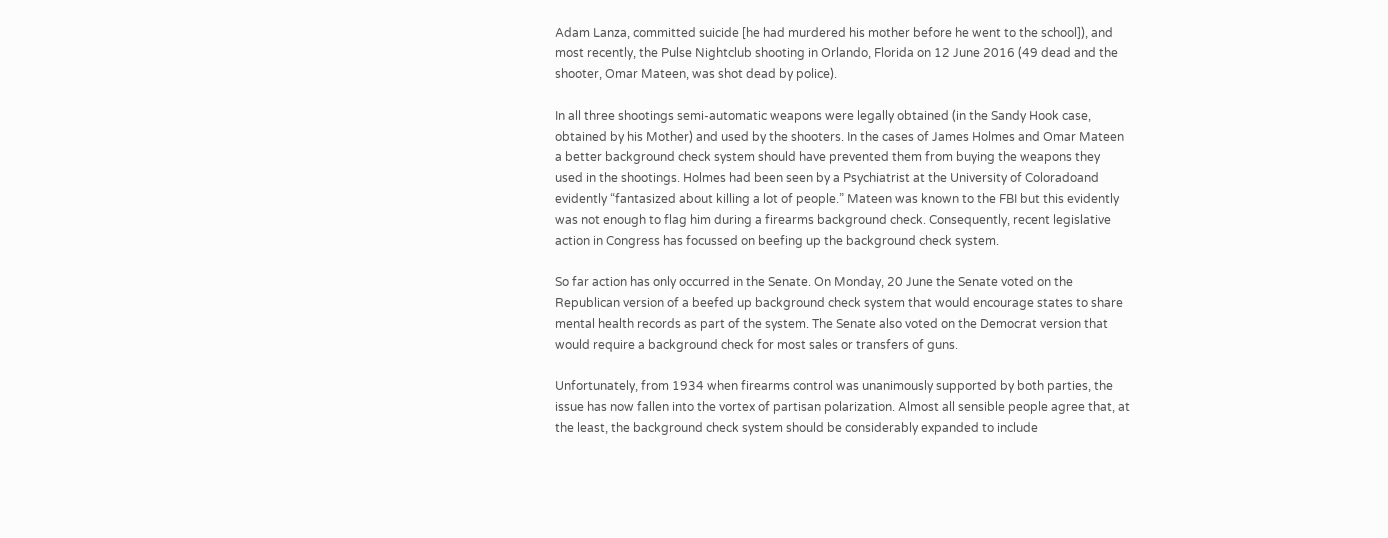Adam Lanza, committed suicide [he had murdered his mother before he went to the school]), and most recently, the Pulse Nightclub shooting in Orlando, Florida on 12 June 2016 (49 dead and the shooter, Omar Mateen, was shot dead by police).

In all three shootings semi-automatic weapons were legally obtained (in the Sandy Hook case, obtained by his Mother) and used by the shooters. In the cases of James Holmes and Omar Mateen a better background check system should have prevented them from buying the weapons they used in the shootings. Holmes had been seen by a Psychiatrist at the University of Coloradoand evidently “fantasized about killing a lot of people.” Mateen was known to the FBI but this evidently was not enough to flag him during a firearms background check. Consequently, recent legislative action in Congress has focussed on beefing up the background check system.

So far action has only occurred in the Senate. On Monday, 20 June the Senate voted on the Republican version of a beefed up background check system that would encourage states to share mental health records as part of the system. The Senate also voted on the Democrat version that would require a background check for most sales or transfers of guns.

Unfortunately, from 1934 when firearms control was unanimously supported by both parties, the issue has now fallen into the vortex of partisan polarization. Almost all sensible people agree that, at the least, the background check system should be considerably expanded to include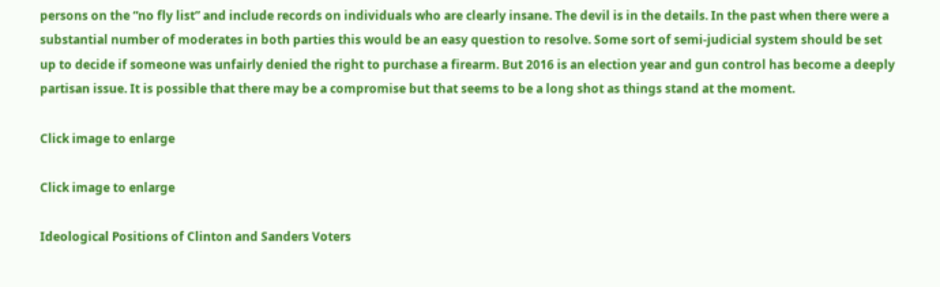persons on the “no fly list” and include records on individuals who are clearly insane. The devil is in the details. In the past when there were a substantial number of moderates in both parties this would be an easy question to resolve. Some sort of semi-judicial system should be set up to decide if someone was unfairly denied the right to purchase a firearm. But 2016 is an election year and gun control has become a deeply partisan issue. It is possible that there may be a compromise but that seems to be a long shot as things stand at the moment.

Click image to enlarge

Click image to enlarge

Ideological Positions of Clinton and Sanders Voters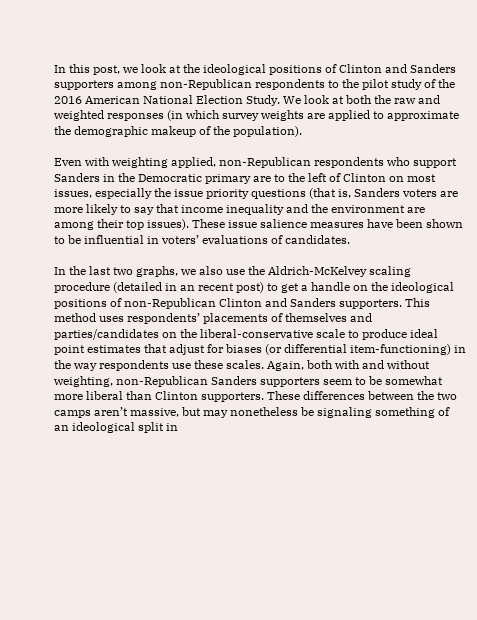In this post, we look at the ideological positions of Clinton and Sanders supporters among non-Republican respondents to the pilot study of the 2016 American National Election Study. We look at both the raw and weighted responses (in which survey weights are applied to approximate the demographic makeup of the population).

Even with weighting applied, non-Republican respondents who support Sanders in the Democratic primary are to the left of Clinton on most issues, especially the issue priority questions (that is, Sanders voters are more likely to say that income inequality and the environment are among their top issues). These issue salience measures have been shown to be influential in voters’ evaluations of candidates.

In the last two graphs, we also use the Aldrich-McKelvey scaling procedure (detailed in an recent post) to get a handle on the ideological positions of non-Republican Clinton and Sanders supporters. This method uses respondents’ placements of themselves and parties/candidates on the liberal-conservative scale to produce ideal point estimates that adjust for biases (or differential item-functioning) in the way respondents use these scales. Again, both with and without weighting, non-Republican Sanders supporters seem to be somewhat more liberal than Clinton supporters. These differences between the two camps aren’t massive, but may nonetheless be signaling something of an ideological split in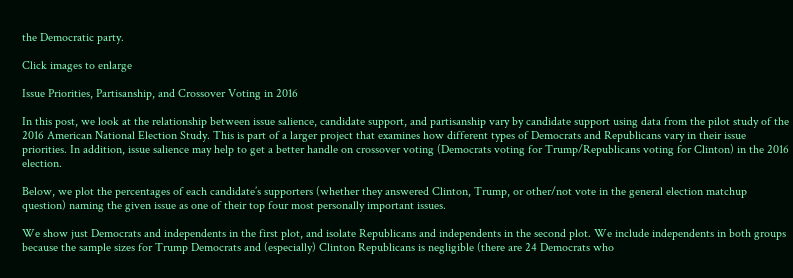the Democratic party.

Click images to enlarge

Issue Priorities, Partisanship, and Crossover Voting in 2016

In this post, we look at the relationship between issue salience, candidate support, and partisanship vary by candidate support using data from the pilot study of the 2016 American National Election Study. This is part of a larger project that examines how different types of Democrats and Republicans vary in their issue priorities. In addition, issue salience may help to get a better handle on crossover voting (Democrats voting for Trump/Republicans voting for Clinton) in the 2016 election.

Below, we plot the percentages of each candidate’s supporters (whether they answered Clinton, Trump, or other/not vote in the general election matchup question) naming the given issue as one of their top four most personally important issues.

We show just Democrats and independents in the first plot, and isolate Republicans and independents in the second plot. We include independents in both groups because the sample sizes for Trump Democrats and (especially) Clinton Republicans is negligible (there are 24 Democrats who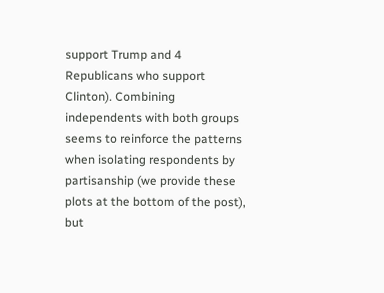support Trump and 4 Republicans who support Clinton). Combining independents with both groups seems to reinforce the patterns when isolating respondents by partisanship (we provide these plots at the bottom of the post), but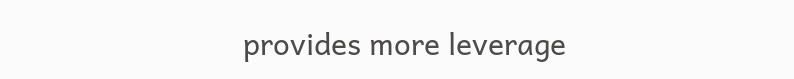provides more leverage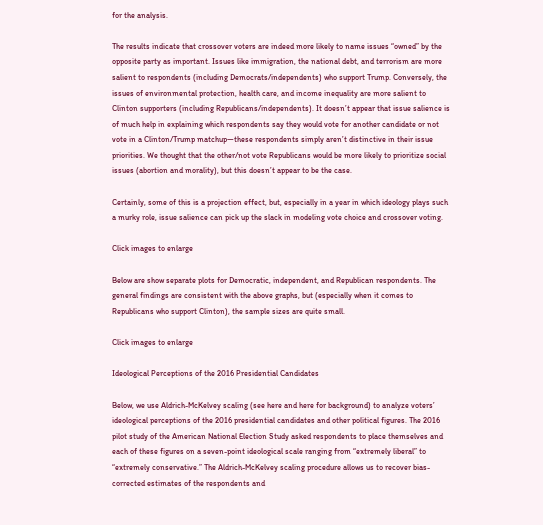for the analysis.

The results indicate that crossover voters are indeed more likely to name issues “owned” by the opposite party as important. Issues like immigration, the national debt, and terrorism are more salient to respondents (including Democrats/independents) who support Trump. Conversely, the issues of environmental protection, health care, and income inequality are more salient to Clinton supporters (including Republicans/independents). It doesn’t appear that issue salience is of much help in explaining which respondents say they would vote for another candidate or not vote in a Clinton/Trump matchup—these respondents simply aren’t distinctive in their issue priorities. We thought that the other/not vote Republicans would be more likely to prioritize social issues (abortion and morality), but this doesn’t appear to be the case.

Certainly, some of this is a projection effect, but, especially in a year in which ideology plays such a murky role, issue salience can pick up the slack in modeling vote choice and crossover voting.

Click images to enlarge

Below are show separate plots for Democratic, independent, and Republican respondents. The general findings are consistent with the above graphs, but (especially when it comes to Republicans who support Clinton), the sample sizes are quite small.

Click images to enlarge

Ideological Perceptions of the 2016 Presidential Candidates

Below, we use Aldrich-McKelvey scaling (see here and here for background) to analyze voters’ ideological perceptions of the 2016 presidential candidates and other political figures. The 2016 pilot study of the American National Election Study asked respondents to place themselves and each of these figures on a seven-point ideological scale ranging from “extremely liberal” to “extremely conservative.” The Aldrich-McKelvey scaling procedure allows us to recover bias-corrected estimates of the respondents and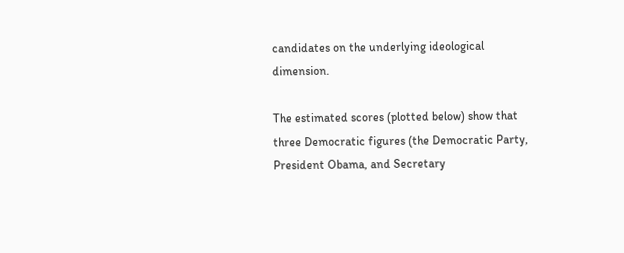candidates on the underlying ideological dimension.

The estimated scores (plotted below) show that three Democratic figures (the Democratic Party, President Obama, and Secretary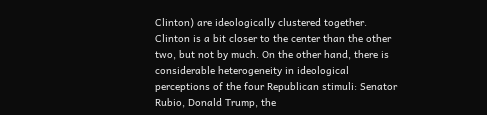Clinton) are ideologically clustered together. Clinton is a bit closer to the center than the other two, but not by much. On the other hand, there is considerable heterogeneity in ideological perceptions of the four Republican stimuli: Senator Rubio, Donald Trump, the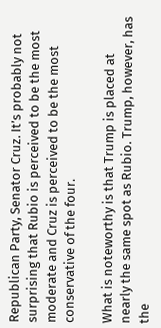Republican Party, Senator Cruz. It’s probably not surprising that Rubio is perceived to be the most moderate and Cruz is perceived to be the most conservative of the four.

What is noteworthy is that Trump is placed at nearly the same spot as Rubio. Trump, however, has the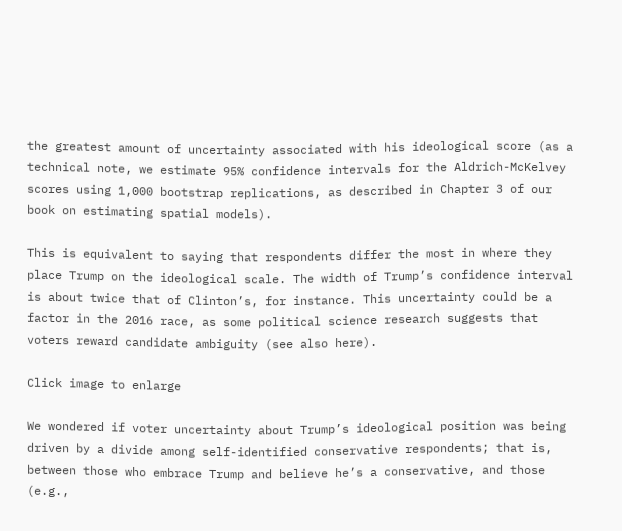the greatest amount of uncertainty associated with his ideological score (as a technical note, we estimate 95% confidence intervals for the Aldrich-McKelvey scores using 1,000 bootstrap replications, as described in Chapter 3 of our book on estimating spatial models).

This is equivalent to saying that respondents differ the most in where they place Trump on the ideological scale. The width of Trump’s confidence interval is about twice that of Clinton’s, for instance. This uncertainty could be a factor in the 2016 race, as some political science research suggests that voters reward candidate ambiguity (see also here).

Click image to enlarge

We wondered if voter uncertainty about Trump’s ideological position was being driven by a divide among self-identified conservative respondents; that is, between those who embrace Trump and believe he’s a conservative, and those (e.g.,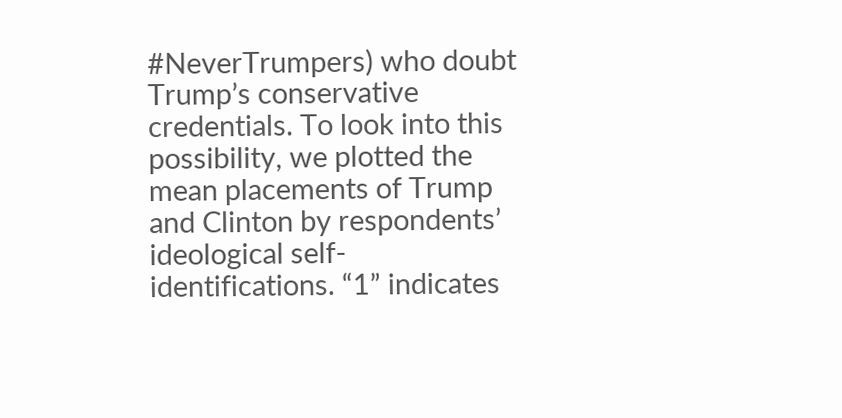#NeverTrumpers) who doubt Trump’s conservative credentials. To look into this possibility, we plotted the mean placements of Trump and Clinton by respondents’ ideological self-identifications. “1” indicates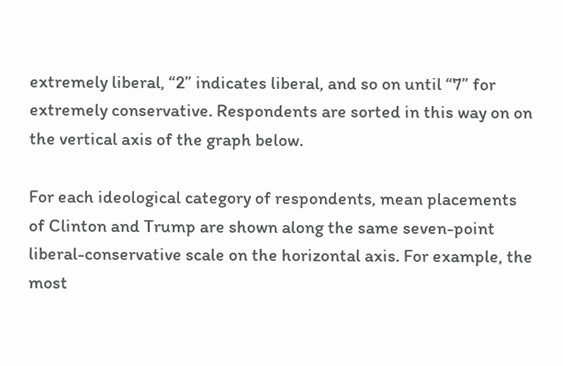extremely liberal, “2” indicates liberal, and so on until “7” for extremely conservative. Respondents are sorted in this way on on the vertical axis of the graph below.

For each ideological category of respondents, mean placements of Clinton and Trump are shown along the same seven-point liberal-conservative scale on the horizontal axis. For example, the most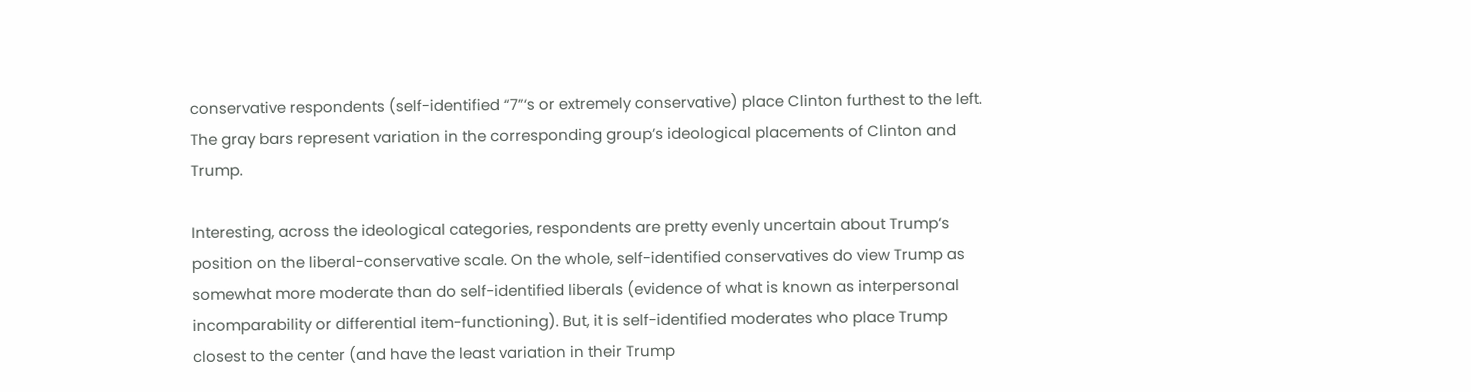conservative respondents (self-identified “7”‘s or extremely conservative) place Clinton furthest to the left. The gray bars represent variation in the corresponding group’s ideological placements of Clinton and Trump.

Interesting, across the ideological categories, respondents are pretty evenly uncertain about Trump’s position on the liberal-conservative scale. On the whole, self-identified conservatives do view Trump as somewhat more moderate than do self-identified liberals (evidence of what is known as interpersonal incomparability or differential item-functioning). But, it is self-identified moderates who place Trump closest to the center (and have the least variation in their Trump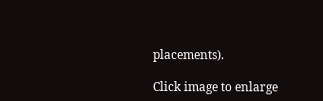placements).

Click image to enlarge